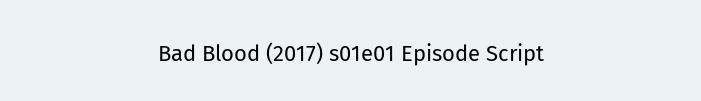Bad Blood (2017) s01e01 Episode Script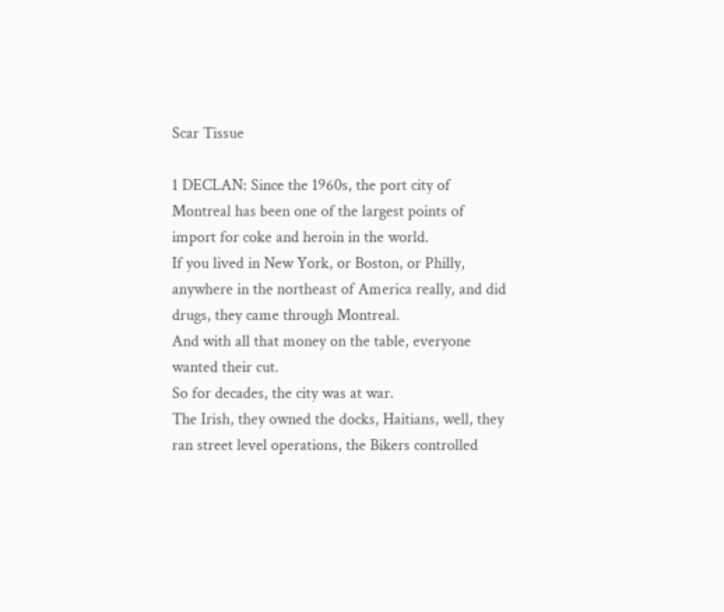Scar Tissue

1 DECLAN: Since the 1960s, the port city of Montreal has been one of the largest points of import for coke and heroin in the world.
If you lived in New York, or Boston, or Philly, anywhere in the northeast of America really, and did drugs, they came through Montreal.
And with all that money on the table, everyone wanted their cut.
So for decades, the city was at war.
The Irish, they owned the docks, Haitians, well, they ran street level operations, the Bikers controlled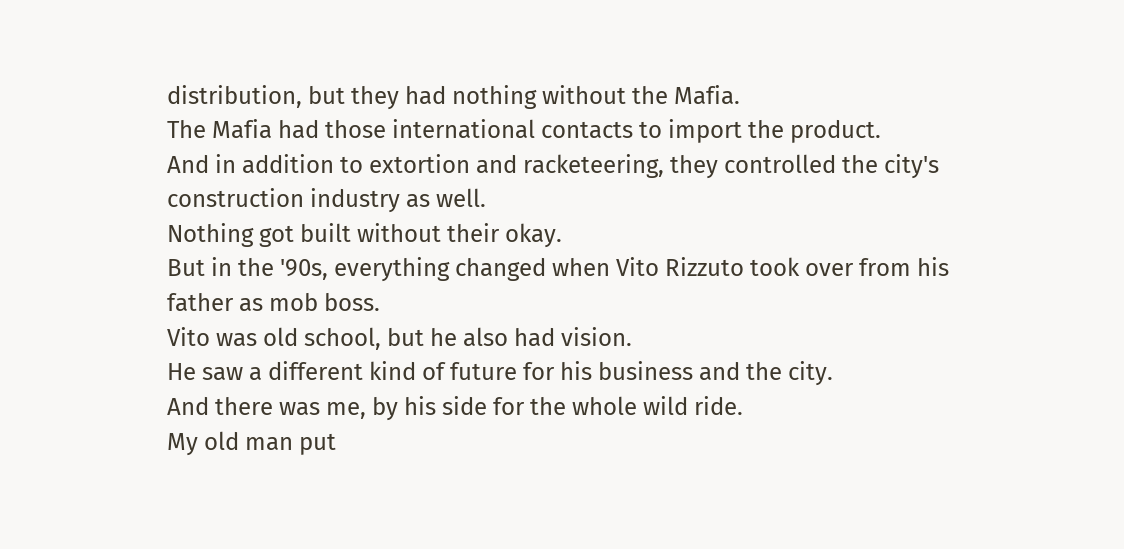distribution, but they had nothing without the Mafia.
The Mafia had those international contacts to import the product.
And in addition to extortion and racketeering, they controlled the city's construction industry as well.
Nothing got built without their okay.
But in the '90s, everything changed when Vito Rizzuto took over from his father as mob boss.
Vito was old school, but he also had vision.
He saw a different kind of future for his business and the city.
And there was me, by his side for the whole wild ride.
My old man put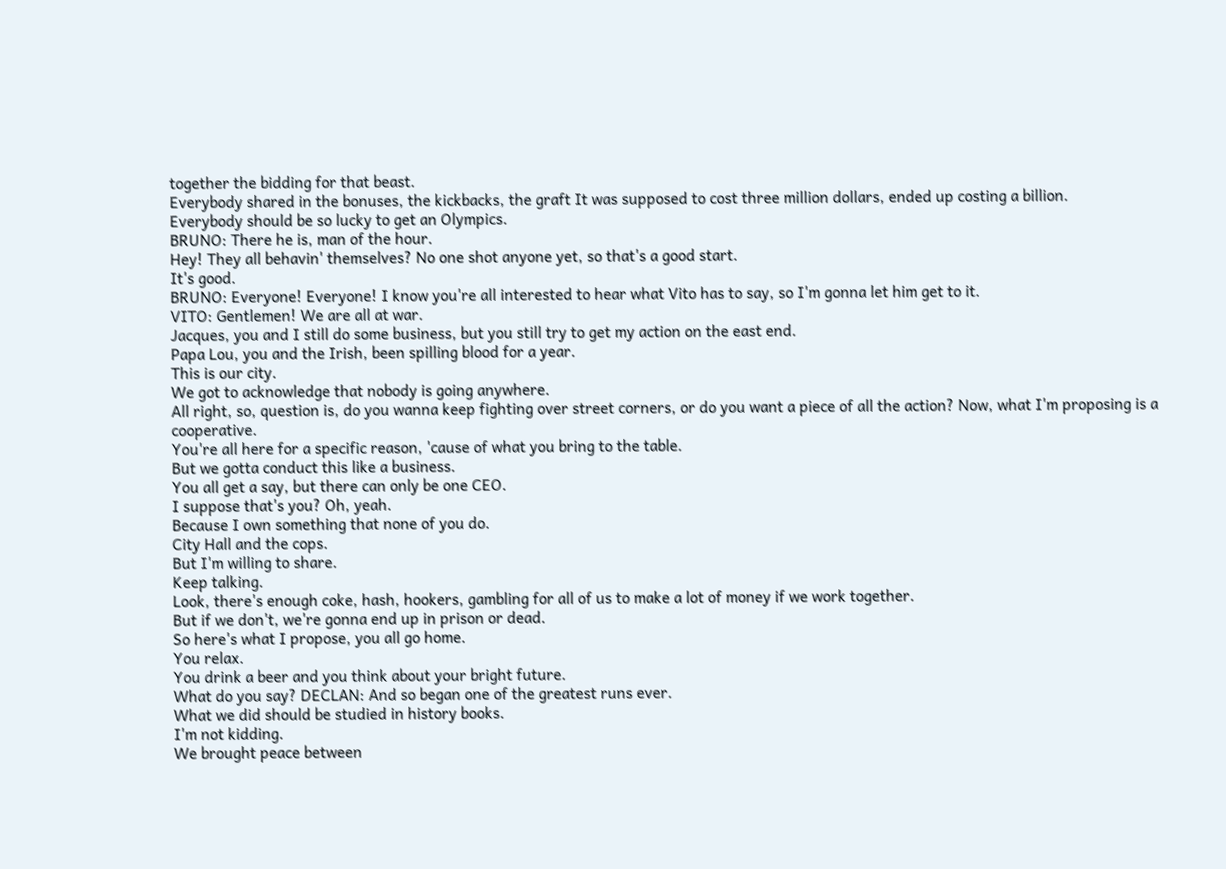together the bidding for that beast.
Everybody shared in the bonuses, the kickbacks, the graft It was supposed to cost three million dollars, ended up costing a billion.
Everybody should be so lucky to get an Olympics.
BRUNO: There he is, man of the hour.
Hey! They all behavin' themselves? No one shot anyone yet, so that's a good start.
It's good.
BRUNO: Everyone! Everyone! I know you're all interested to hear what Vito has to say, so I'm gonna let him get to it.
VITO: Gentlemen! We are all at war.
Jacques, you and I still do some business, but you still try to get my action on the east end.
Papa Lou, you and the Irish, been spilling blood for a year.
This is our city.
We got to acknowledge that nobody is going anywhere.
All right, so, question is, do you wanna keep fighting over street corners, or do you want a piece of all the action? Now, what I'm proposing is a cooperative.
You're all here for a specific reason, 'cause of what you bring to the table.
But we gotta conduct this like a business.
You all get a say, but there can only be one CEO.
I suppose that's you? Oh, yeah.
Because I own something that none of you do.
City Hall and the cops.
But I'm willing to share.
Keep talking.
Look, there's enough coke, hash, hookers, gambling for all of us to make a lot of money if we work together.
But if we don't, we're gonna end up in prison or dead.
So here's what I propose, you all go home.
You relax.
You drink a beer and you think about your bright future.
What do you say? DECLAN: And so began one of the greatest runs ever.
What we did should be studied in history books.
I'm not kidding.
We brought peace between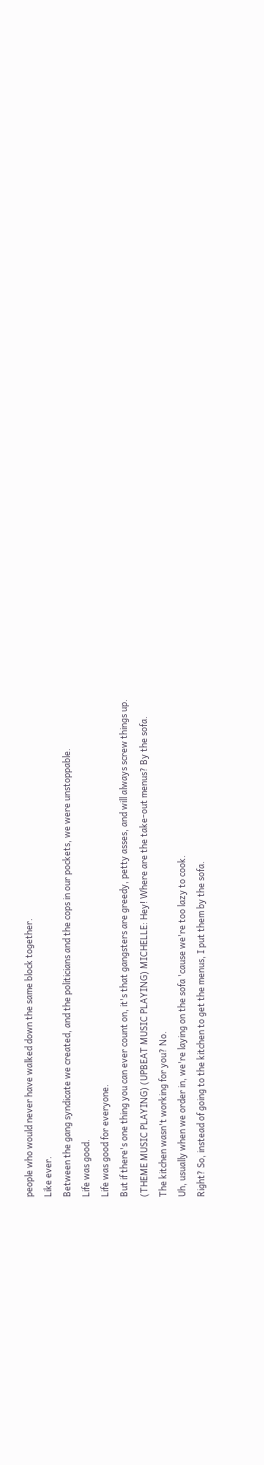people who would never have walked down the same block together.
Like ever.
Between the gang syndicate we created, and the politicians and the cops in our pockets, we were unstoppable.
Life was good.
Life was good for everyone.
But if there's one thing you can ever count on, it's that gangsters are greedy, petty asses, and will always screw things up.
(THEME MUSIC PLAYING) (UPBEAT MUSIC PLAYING) MICHELLE: Hey! Where are the take-out menus? By the sofa.
The kitchen wasn't working for you? No.
Uh, usually when we order in, we're laying on the sofa 'cause we're too lazy to cook.
Right? So, instead of going to the kitchen to get the menus, I put them by the sofa.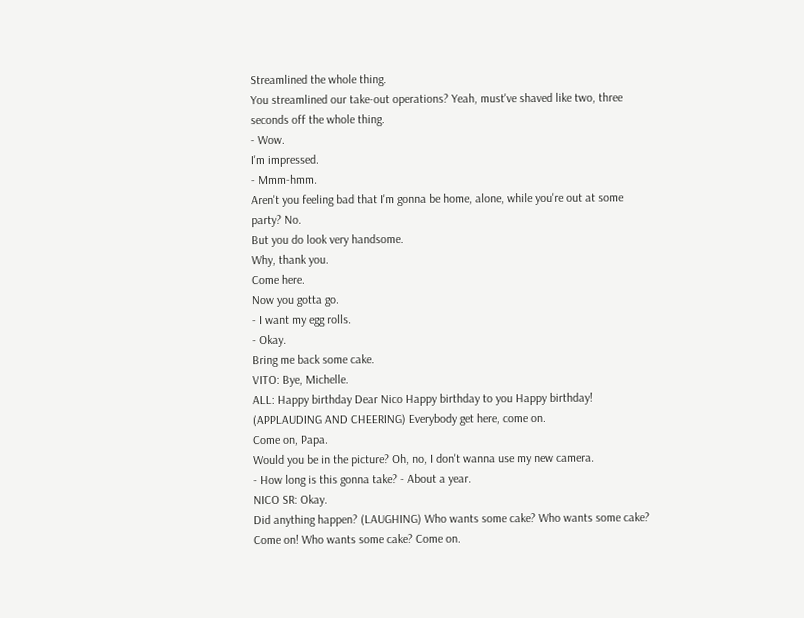Streamlined the whole thing.
You streamlined our take-out operations? Yeah, must've shaved like two, three seconds off the whole thing.
- Wow.
I'm impressed.
- Mmm-hmm.
Aren't you feeling bad that I'm gonna be home, alone, while you're out at some party? No.
But you do look very handsome.
Why, thank you.
Come here.
Now you gotta go.
- I want my egg rolls.
- Okay.
Bring me back some cake.
VITO: Bye, Michelle.
ALL: Happy birthday Dear Nico Happy birthday to you Happy birthday! (APPLAUDING AND CHEERING) Everybody get here, come on.
Come on, Papa.
Would you be in the picture? Oh, no, I don't wanna use my new camera.
- How long is this gonna take? - About a year.
NICO SR: Okay.
Did anything happen? (LAUGHING) Who wants some cake? Who wants some cake? Come on! Who wants some cake? Come on.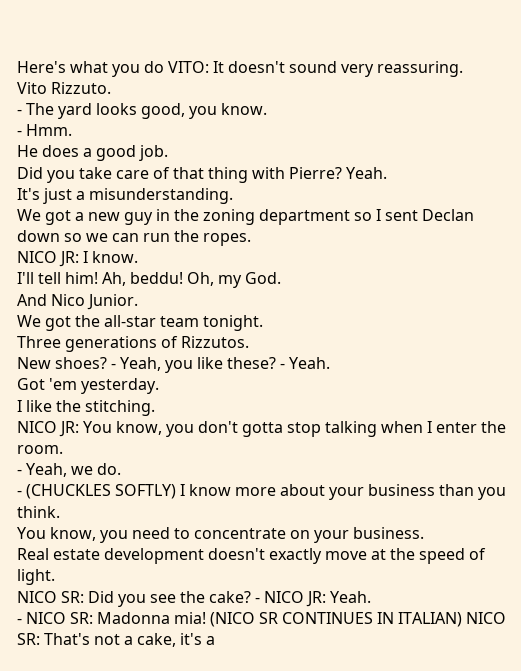Here's what you do VITO: It doesn't sound very reassuring.
Vito Rizzuto.
- The yard looks good, you know.
- Hmm.
He does a good job.
Did you take care of that thing with Pierre? Yeah.
It's just a misunderstanding.
We got a new guy in the zoning department so I sent Declan down so we can run the ropes.
NICO JR: I know.
I'll tell him! Ah, beddu! Oh, my God.
And Nico Junior.
We got the all-star team tonight.
Three generations of Rizzutos.
New shoes? - Yeah, you like these? - Yeah.
Got 'em yesterday.
I like the stitching.
NICO JR: You know, you don't gotta stop talking when I enter the room.
- Yeah, we do.
- (CHUCKLES SOFTLY) I know more about your business than you think.
You know, you need to concentrate on your business.
Real estate development doesn't exactly move at the speed of light.
NICO SR: Did you see the cake? - NICO JR: Yeah.
- NICO SR: Madonna mia! (NICO SR CONTINUES IN ITALIAN) NICO SR: That's not a cake, it's a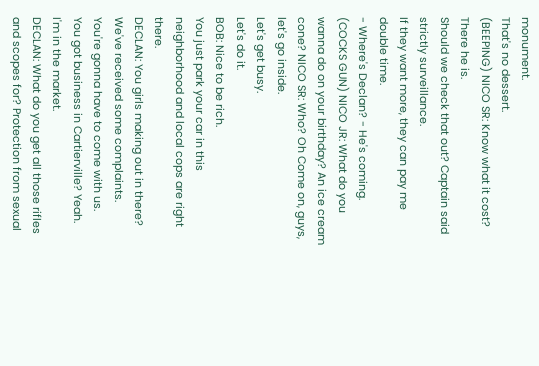monument.
That's no dessert.
(BEEPING) NICO SR: Know what it cost? There he is.
Should we check that out? Captain said strictly surveillance.
If they want more, they can pay me double time.
- Where's Declan? - He's coming.
(COCKS GUN) NICO JR: What do you wanna do on your birthday? An ice cream cone? NICO SR: Who? Oh Come on, guys, let's go inside.
Let's get busy.
Let's do it.
BOB: Nice to be rich.
You just park your car in this neighborhood and local cops are right there.
DECLAN: You girls making out in there? We've received some complaints.
You're gonna have to come with us.
You got business in Cartierville? Yeah.
I'm in the market.
DECLAN: What do you get all those rifles and scopes for? Protection from sexual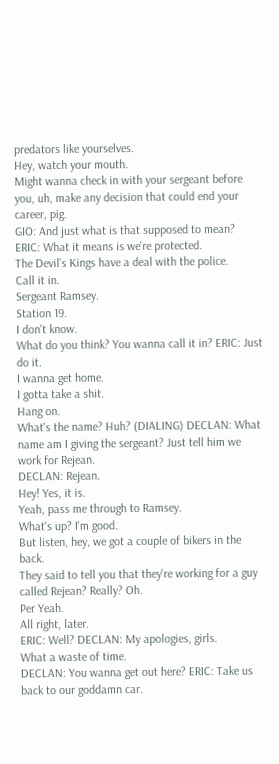predators like yourselves.
Hey, watch your mouth.
Might wanna check in with your sergeant before you, uh, make any decision that could end your career, pig.
GIO: And just what is that supposed to mean? ERIC: What it means is we're protected.
The Devil's Kings have a deal with the police.
Call it in.
Sergeant Ramsey.
Station 19.
I don't know.
What do you think? You wanna call it in? ERIC: Just do it.
I wanna get home.
I gotta take a shit.
Hang on.
What's the name? Huh? (DIALING) DECLAN: What name am I giving the sergeant? Just tell him we work for Rejean.
DECLAN: Rejean.
Hey! Yes, it is.
Yeah, pass me through to Ramsey.
What's up? I'm good.
But listen, hey, we got a couple of bikers in the back.
They said to tell you that they're working for a guy called Rejean? Really? Oh.
Per Yeah.
All right, later.
ERIC: Well? DECLAN: My apologies, girls.
What a waste of time.
DECLAN: You wanna get out here? ERIC: Take us back to our goddamn car.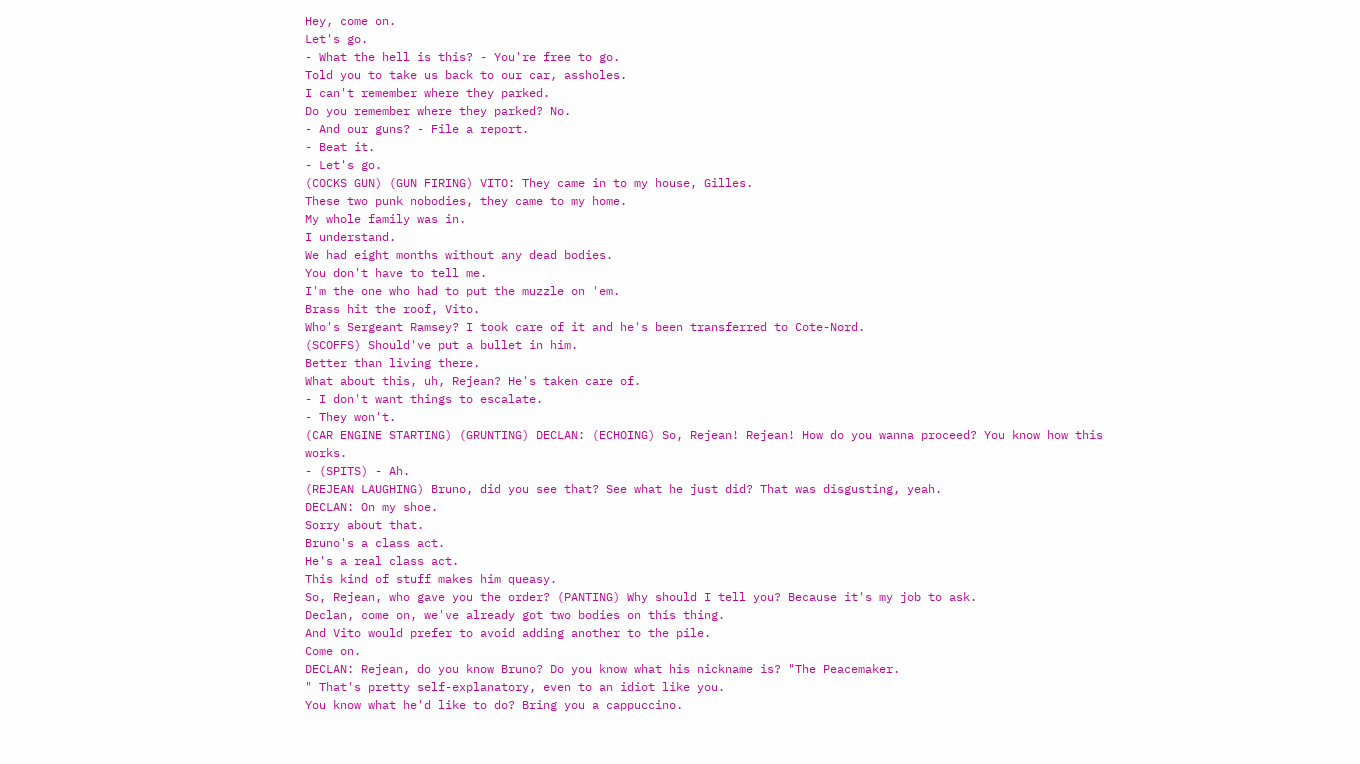Hey, come on.
Let's go.
- What the hell is this? - You're free to go.
Told you to take us back to our car, assholes.
I can't remember where they parked.
Do you remember where they parked? No.
- And our guns? - File a report.
- Beat it.
- Let's go.
(COCKS GUN) (GUN FIRING) VITO: They came in to my house, Gilles.
These two punk nobodies, they came to my home.
My whole family was in.
I understand.
We had eight months without any dead bodies.
You don't have to tell me.
I'm the one who had to put the muzzle on 'em.
Brass hit the roof, Vito.
Who's Sergeant Ramsey? I took care of it and he's been transferred to Cote-Nord.
(SCOFFS) Should've put a bullet in him.
Better than living there.
What about this, uh, Rejean? He's taken care of.
- I don't want things to escalate.
- They won't.
(CAR ENGINE STARTING) (GRUNTING) DECLAN: (ECHOING) So, Rejean! Rejean! How do you wanna proceed? You know how this works.
- (SPITS) - Ah.
(REJEAN LAUGHING) Bruno, did you see that? See what he just did? That was disgusting, yeah.
DECLAN: On my shoe.
Sorry about that.
Bruno's a class act.
He's a real class act.
This kind of stuff makes him queasy.
So, Rejean, who gave you the order? (PANTING) Why should I tell you? Because it's my job to ask.
Declan, come on, we've already got two bodies on this thing.
And Vito would prefer to avoid adding another to the pile.
Come on.
DECLAN: Rejean, do you know Bruno? Do you know what his nickname is? "The Peacemaker.
" That's pretty self-explanatory, even to an idiot like you.
You know what he'd like to do? Bring you a cappuccino.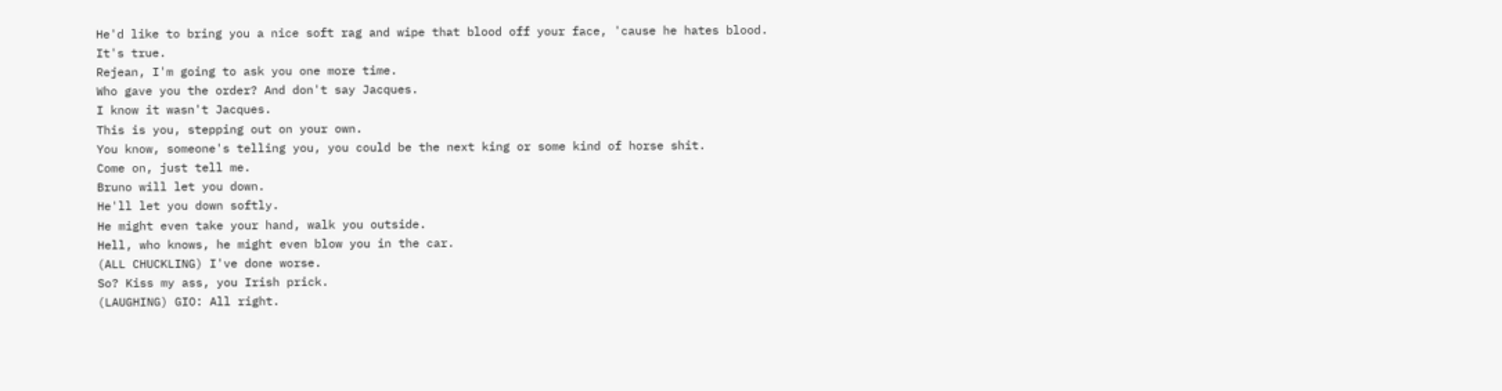He'd like to bring you a nice soft rag and wipe that blood off your face, 'cause he hates blood.
It's true.
Rejean, I'm going to ask you one more time.
Who gave you the order? And don't say Jacques.
I know it wasn't Jacques.
This is you, stepping out on your own.
You know, someone's telling you, you could be the next king or some kind of horse shit.
Come on, just tell me.
Bruno will let you down.
He'll let you down softly.
He might even take your hand, walk you outside.
Hell, who knows, he might even blow you in the car.
(ALL CHUCKLING) I've done worse.
So? Kiss my ass, you Irish prick.
(LAUGHING) GIO: All right.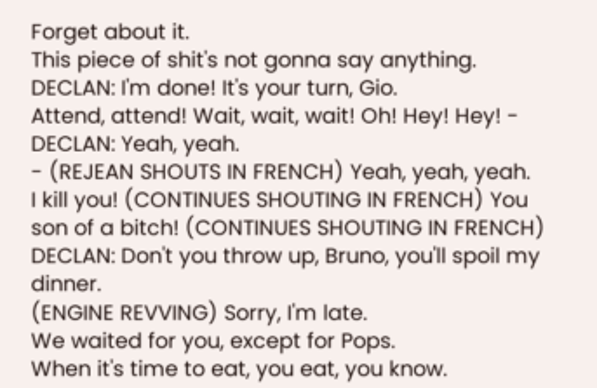Forget about it.
This piece of shit's not gonna say anything.
DECLAN: I'm done! It's your turn, Gio.
Attend, attend! Wait, wait, wait! Oh! Hey! Hey! - DECLAN: Yeah, yeah.
- (REJEAN SHOUTS IN FRENCH) Yeah, yeah, yeah.
I kill you! (CONTINUES SHOUTING IN FRENCH) You son of a bitch! (CONTINUES SHOUTING IN FRENCH) DECLAN: Don't you throw up, Bruno, you'll spoil my dinner.
(ENGINE REVVING) Sorry, I'm late.
We waited for you, except for Pops.
When it's time to eat, you eat, you know.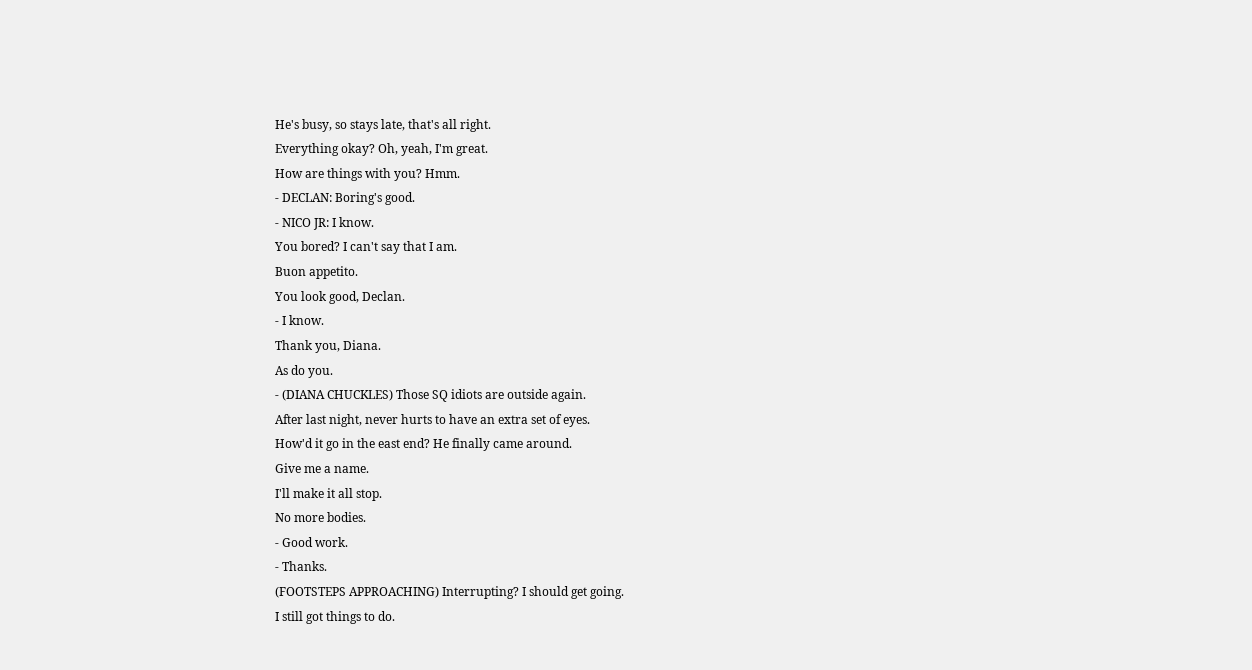He's busy, so stays late, that's all right.
Everything okay? Oh, yeah, I'm great.
How are things with you? Hmm.
- DECLAN: Boring's good.
- NICO JR: I know.
You bored? I can't say that I am.
Buon appetito.
You look good, Declan.
- I know.
Thank you, Diana.
As do you.
- (DIANA CHUCKLES) Those SQ idiots are outside again.
After last night, never hurts to have an extra set of eyes.
How'd it go in the east end? He finally came around.
Give me a name.
I'll make it all stop.
No more bodies.
- Good work.
- Thanks.
(FOOTSTEPS APPROACHING) Interrupting? I should get going.
I still got things to do.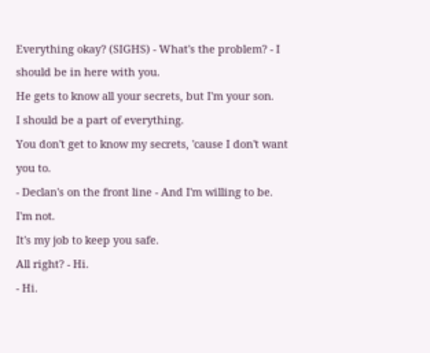Everything okay? (SIGHS) - What's the problem? - I should be in here with you.
He gets to know all your secrets, but I'm your son.
I should be a part of everything.
You don't get to know my secrets, 'cause I don't want you to.
- Declan's on the front line - And I'm willing to be.
I'm not.
It's my job to keep you safe.
All right? - Hi.
- Hi.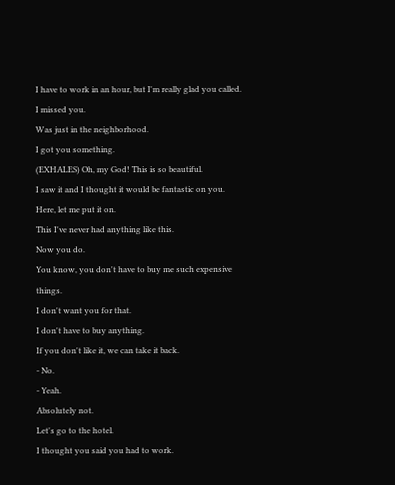I have to work in an hour, but I'm really glad you called.
I missed you.
Was just in the neighborhood.
I got you something.
(EXHALES) Oh, my God! This is so beautiful.
I saw it and I thought it would be fantastic on you.
Here, let me put it on.
This I've never had anything like this.
Now you do.
You know, you don't have to buy me such expensive things.
I don't want you for that.
I don't have to buy anything.
If you don't like it, we can take it back.
- No.
- Yeah.
Absolutely not.
Let's go to the hotel.
I thought you said you had to work.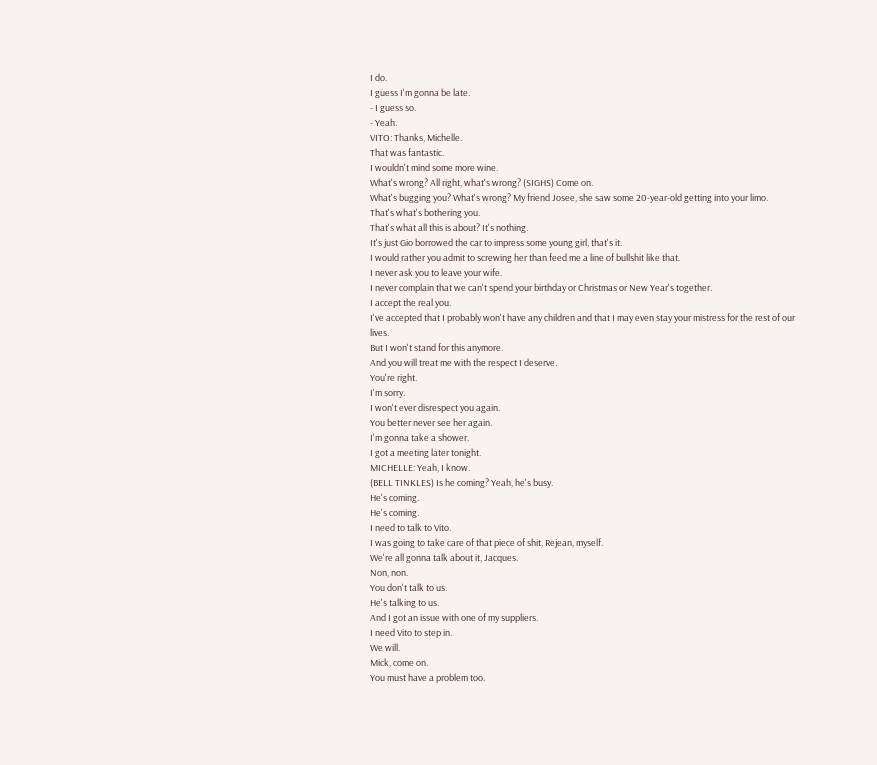I do.
I guess I'm gonna be late.
- I guess so.
- Yeah.
VITO: Thanks, Michelle.
That was fantastic.
I wouldn't mind some more wine.
What's wrong? All right, what's wrong? (SIGHS) Come on.
What's bugging you? What's wrong? My friend Josee, she saw some 20-year-old getting into your limo.
That's what's bothering you.
That's what all this is about? It's nothing.
It's just Gio borrowed the car to impress some young girl, that's it.
I would rather you admit to screwing her than feed me a line of bullshit like that.
I never ask you to leave your wife.
I never complain that we can't spend your birthday or Christmas or New Year's together.
I accept the real you.
I've accepted that I probably won't have any children and that I may even stay your mistress for the rest of our lives.
But I won't stand for this anymore.
And you will treat me with the respect I deserve.
You're right.
I'm sorry.
I won't ever disrespect you again.
You better never see her again.
I'm gonna take a shower.
I got a meeting later tonight.
MICHELLE: Yeah, I know.
(BELL TINKLES) Is he coming? Yeah, he's busy.
He's coming.
He's coming.
I need to talk to Vito.
I was going to take care of that piece of shit, Rejean, myself.
We're all gonna talk about it, Jacques.
Non, non.
You don't talk to us.
He's talking to us.
And I got an issue with one of my suppliers.
I need Vito to step in.
We will.
Mick, come on.
You must have a problem too.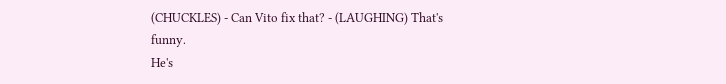(CHUCKLES) - Can Vito fix that? - (LAUGHING) That's funny.
He's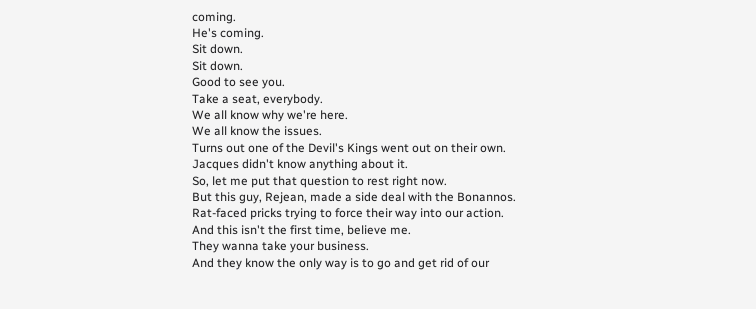coming.
He's coming.
Sit down.
Sit down.
Good to see you.
Take a seat, everybody.
We all know why we're here.
We all know the issues.
Turns out one of the Devil's Kings went out on their own.
Jacques didn't know anything about it.
So, let me put that question to rest right now.
But this guy, Rejean, made a side deal with the Bonannos.
Rat-faced pricks trying to force their way into our action.
And this isn't the first time, believe me.
They wanna take your business.
And they know the only way is to go and get rid of our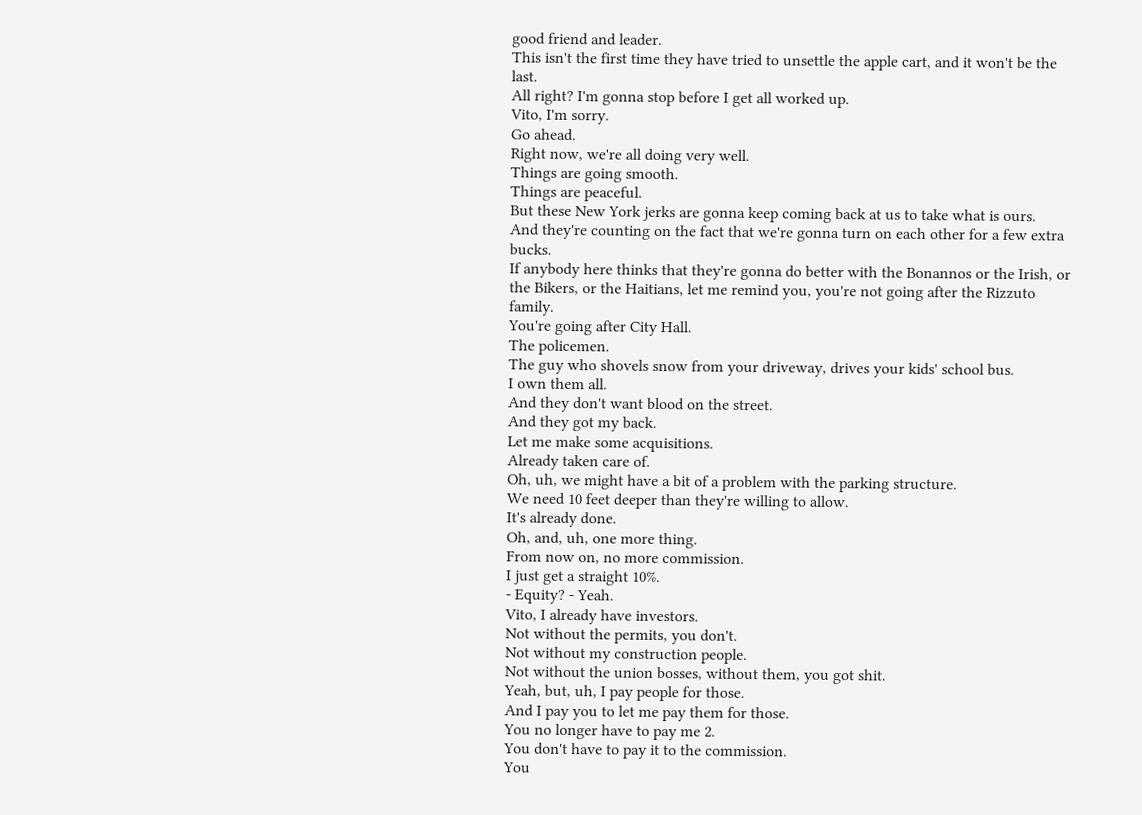good friend and leader.
This isn't the first time they have tried to unsettle the apple cart, and it won't be the last.
All right? I'm gonna stop before I get all worked up.
Vito, I'm sorry.
Go ahead.
Right now, we're all doing very well.
Things are going smooth.
Things are peaceful.
But these New York jerks are gonna keep coming back at us to take what is ours.
And they're counting on the fact that we're gonna turn on each other for a few extra bucks.
If anybody here thinks that they're gonna do better with the Bonannos or the Irish, or the Bikers, or the Haitians, let me remind you, you're not going after the Rizzuto family.
You're going after City Hall.
The policemen.
The guy who shovels snow from your driveway, drives your kids' school bus.
I own them all.
And they don't want blood on the street.
And they got my back.
Let me make some acquisitions.
Already taken care of.
Oh, uh, we might have a bit of a problem with the parking structure.
We need 10 feet deeper than they're willing to allow.
It's already done.
Oh, and, uh, one more thing.
From now on, no more commission.
I just get a straight 10%.
- Equity? - Yeah.
Vito, I already have investors.
Not without the permits, you don't.
Not without my construction people.
Not without the union bosses, without them, you got shit.
Yeah, but, uh, I pay people for those.
And I pay you to let me pay them for those.
You no longer have to pay me 2.
You don't have to pay it to the commission.
You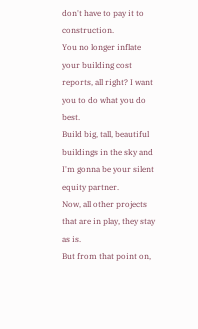don't have to pay it to construction.
You no longer inflate your building cost reports, all right? I want you to do what you do best.
Build big, tall, beautiful buildings in the sky and I'm gonna be your silent equity partner.
Now, all other projects that are in play, they stay as is.
But from that point on,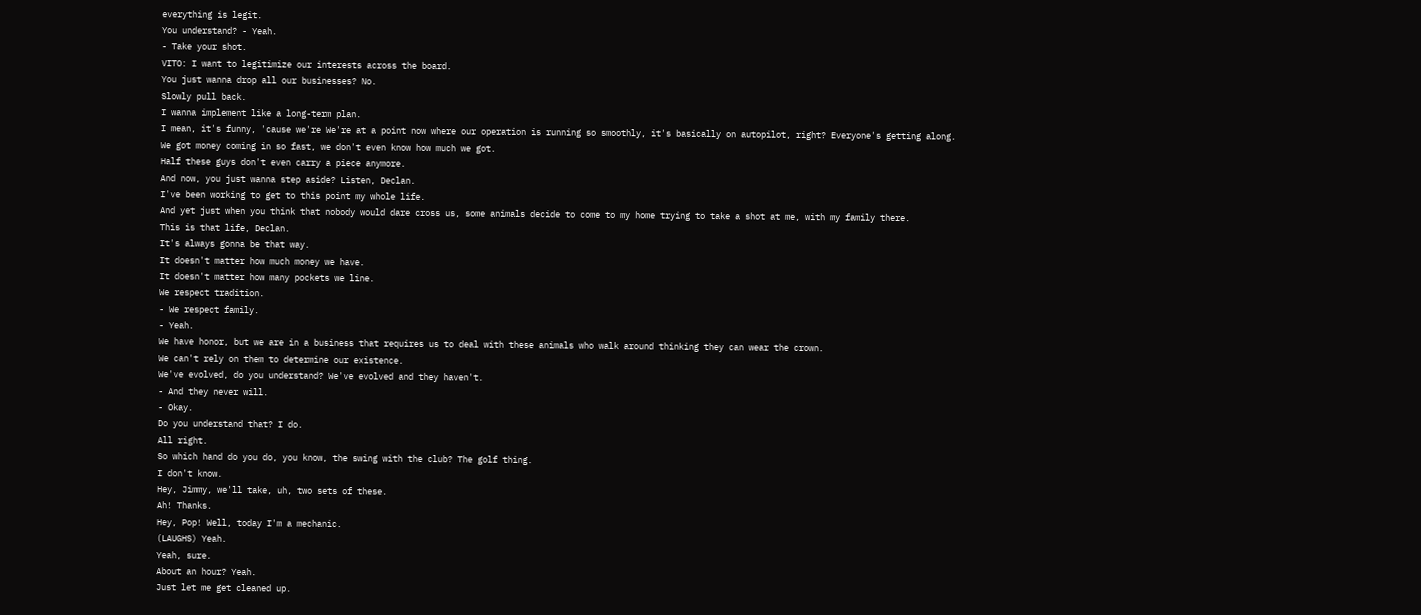everything is legit.
You understand? - Yeah.
- Take your shot.
VITO: I want to legitimize our interests across the board.
You just wanna drop all our businesses? No.
Slowly pull back.
I wanna implement like a long-term plan.
I mean, it's funny, 'cause we're We're at a point now where our operation is running so smoothly, it's basically on autopilot, right? Everyone's getting along.
We got money coming in so fast, we don't even know how much we got.
Half these guys don't even carry a piece anymore.
And now, you just wanna step aside? Listen, Declan.
I've been working to get to this point my whole life.
And yet just when you think that nobody would dare cross us, some animals decide to come to my home trying to take a shot at me, with my family there.
This is that life, Declan.
It's always gonna be that way.
It doesn't matter how much money we have.
It doesn't matter how many pockets we line.
We respect tradition.
- We respect family.
- Yeah.
We have honor, but we are in a business that requires us to deal with these animals who walk around thinking they can wear the crown.
We can't rely on them to determine our existence.
We've evolved, do you understand? We've evolved and they haven't.
- And they never will.
- Okay.
Do you understand that? I do.
All right.
So which hand do you do, you know, the swing with the club? The golf thing.
I don't know.
Hey, Jimmy, we'll take, uh, two sets of these.
Ah! Thanks.
Hey, Pop! Well, today I'm a mechanic.
(LAUGHS) Yeah.
Yeah, sure.
About an hour? Yeah.
Just let me get cleaned up.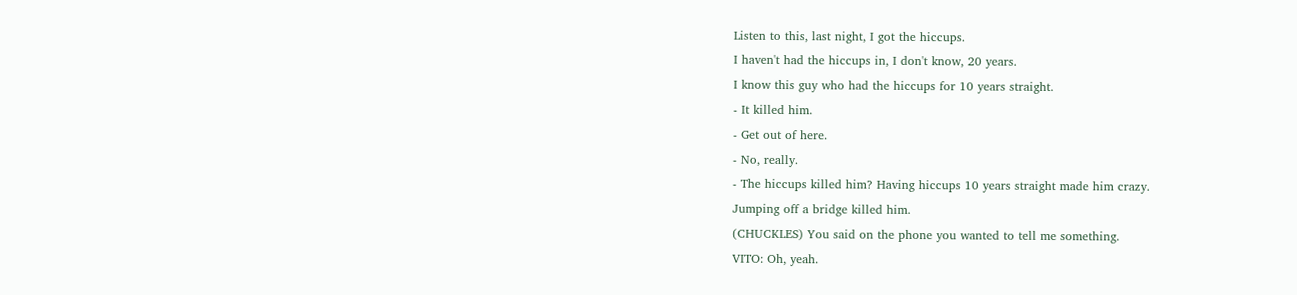Listen to this, last night, I got the hiccups.
I haven't had the hiccups in, I don't know, 20 years.
I know this guy who had the hiccups for 10 years straight.
- It killed him.
- Get out of here.
- No, really.
- The hiccups killed him? Having hiccups 10 years straight made him crazy.
Jumping off a bridge killed him.
(CHUCKLES) You said on the phone you wanted to tell me something.
VITO: Oh, yeah.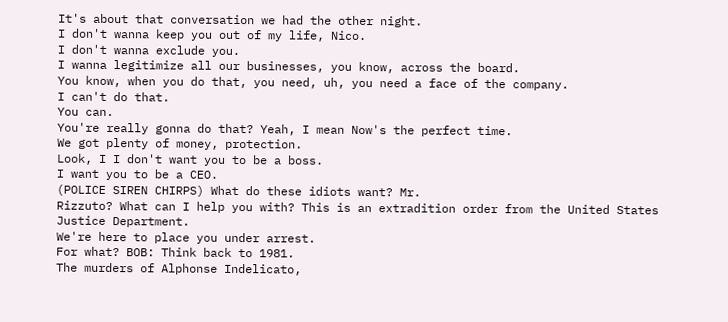It's about that conversation we had the other night.
I don't wanna keep you out of my life, Nico.
I don't wanna exclude you.
I wanna legitimize all our businesses, you know, across the board.
You know, when you do that, you need, uh, you need a face of the company.
I can't do that.
You can.
You're really gonna do that? Yeah, I mean Now's the perfect time.
We got plenty of money, protection.
Look, I I don't want you to be a boss.
I want you to be a CEO.
(POLICE SIREN CHIRPS) What do these idiots want? Mr.
Rizzuto? What can I help you with? This is an extradition order from the United States Justice Department.
We're here to place you under arrest.
For what? BOB: Think back to 1981.
The murders of Alphonse Indelicato,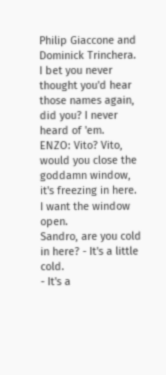Philip Giaccone and Dominick Trinchera.
I bet you never thought you'd hear those names again, did you? I never heard of 'em.
ENZO: Vito? Vito, would you close the goddamn window, it's freezing in here.
I want the window open.
Sandro, are you cold in here? - It's a little cold.
- It's a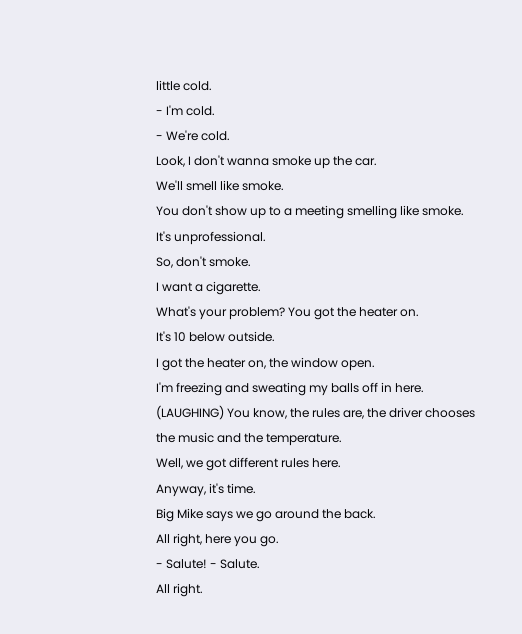little cold.
- I'm cold.
- We're cold.
Look, I don't wanna smoke up the car.
We'll smell like smoke.
You don't show up to a meeting smelling like smoke.
It's unprofessional.
So, don't smoke.
I want a cigarette.
What's your problem? You got the heater on.
It's 10 below outside.
I got the heater on, the window open.
I'm freezing and sweating my balls off in here.
(LAUGHING) You know, the rules are, the driver chooses the music and the temperature.
Well, we got different rules here.
Anyway, it's time.
Big Mike says we go around the back.
All right, here you go.
- Salute! - Salute.
All right.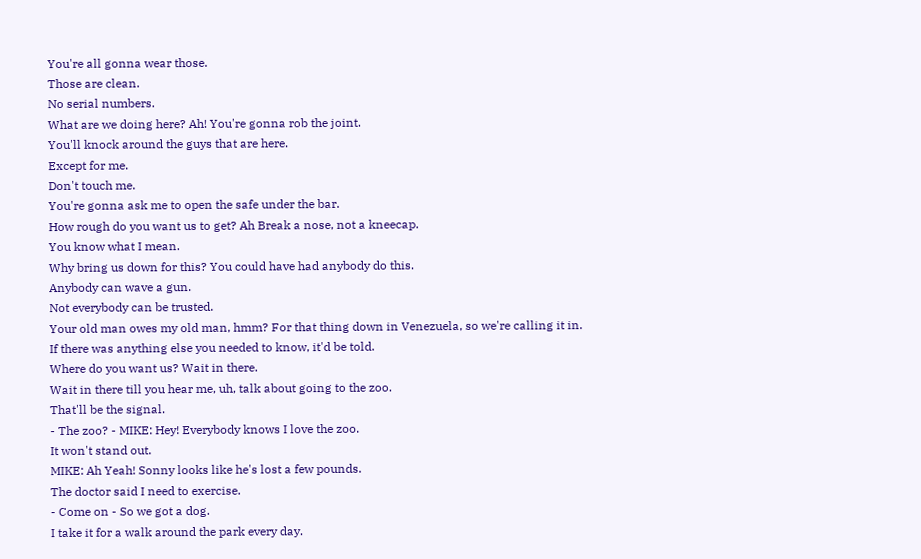You're all gonna wear those.
Those are clean.
No serial numbers.
What are we doing here? Ah! You're gonna rob the joint.
You'll knock around the guys that are here.
Except for me.
Don't touch me.
You're gonna ask me to open the safe under the bar.
How rough do you want us to get? Ah Break a nose, not a kneecap.
You know what I mean.
Why bring us down for this? You could have had anybody do this.
Anybody can wave a gun.
Not everybody can be trusted.
Your old man owes my old man, hmm? For that thing down in Venezuela, so we're calling it in.
If there was anything else you needed to know, it'd be told.
Where do you want us? Wait in there.
Wait in there till you hear me, uh, talk about going to the zoo.
That'll be the signal.
- The zoo? - MIKE: Hey! Everybody knows I love the zoo.
It won't stand out.
MIKE: Ah Yeah! Sonny looks like he's lost a few pounds.
The doctor said I need to exercise.
- Come on - So we got a dog.
I take it for a walk around the park every day.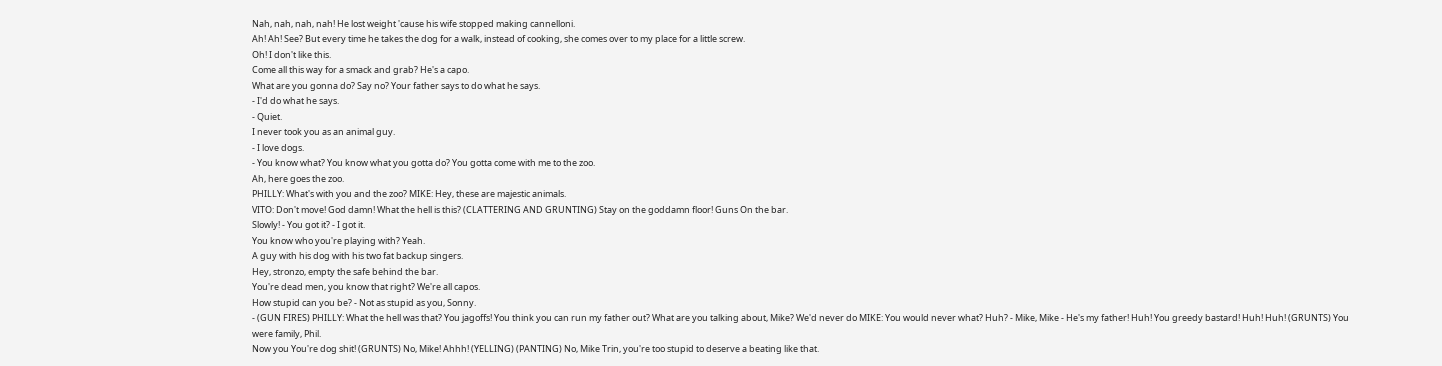Nah, nah, nah, nah! He lost weight 'cause his wife stopped making cannelloni.
Ah! Ah! See? But every time he takes the dog for a walk, instead of cooking, she comes over to my place for a little screw.
Oh! I don't like this.
Come all this way for a smack and grab? He's a capo.
What are you gonna do? Say no? Your father says to do what he says.
- I'd do what he says.
- Quiet.
I never took you as an animal guy.
- I love dogs.
- You know what? You know what you gotta do? You gotta come with me to the zoo.
Ah, here goes the zoo.
PHILLY: What's with you and the zoo? MIKE: Hey, these are majestic animals.
VITO: Don't move! God damn! What the hell is this? (CLATTERING AND GRUNTING) Stay on the goddamn floor! Guns On the bar.
Slowly! - You got it? - I got it.
You know who you're playing with? Yeah.
A guy with his dog with his two fat backup singers.
Hey, stronzo, empty the safe behind the bar.
You're dead men, you know that right? We're all capos.
How stupid can you be? - Not as stupid as you, Sonny.
- (GUN FIRES) PHILLY: What the hell was that? You jagoffs! You think you can run my father out? What are you talking about, Mike? We'd never do MIKE: You would never what? Huh? - Mike, Mike - He's my father! Huh! You greedy bastard! Huh! Huh! (GRUNTS) You were family, Phil.
Now you You're dog shit! (GRUNTS) No, Mike! Ahhh! (YELLING) (PANTING) No, Mike Trin, you're too stupid to deserve a beating like that.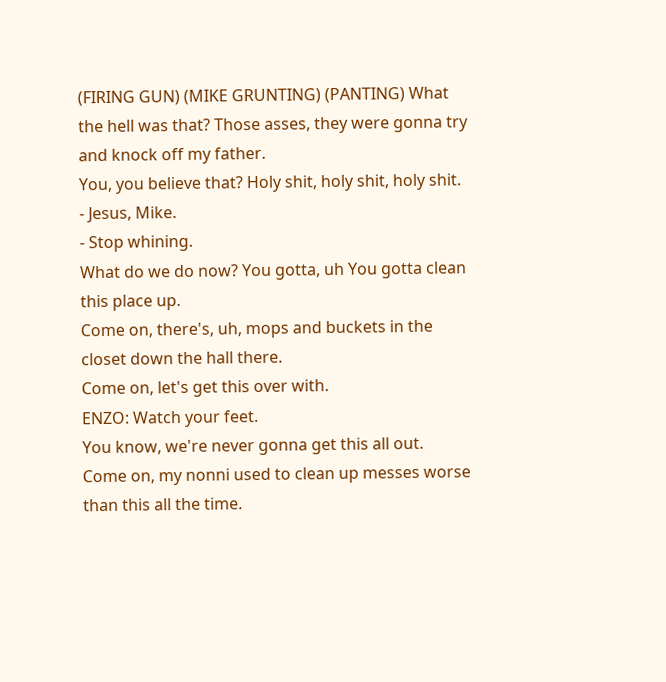(FIRING GUN) (MIKE GRUNTING) (PANTING) What the hell was that? Those asses, they were gonna try and knock off my father.
You, you believe that? Holy shit, holy shit, holy shit.
- Jesus, Mike.
- Stop whining.
What do we do now? You gotta, uh You gotta clean this place up.
Come on, there's, uh, mops and buckets in the closet down the hall there.
Come on, let's get this over with.
ENZO: Watch your feet.
You know, we're never gonna get this all out.
Come on, my nonni used to clean up messes worse than this all the time.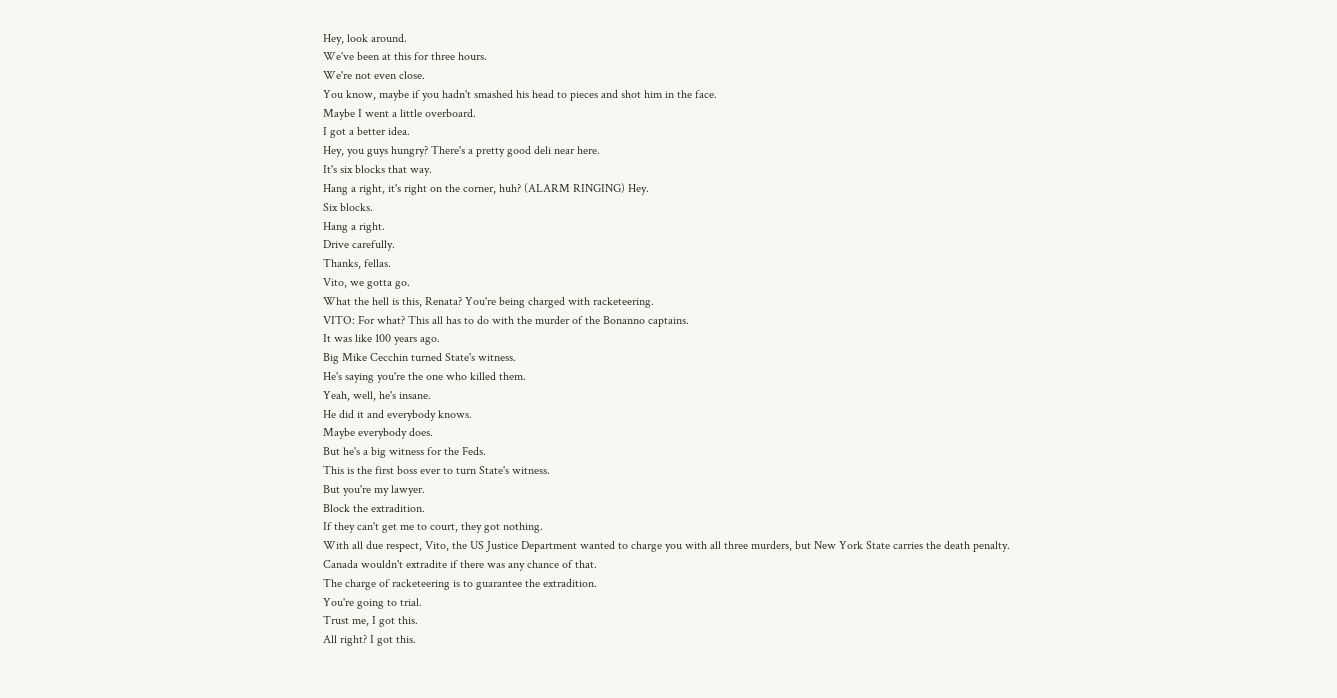Hey, look around.
We've been at this for three hours.
We're not even close.
You know, maybe if you hadn't smashed his head to pieces and shot him in the face.
Maybe I went a little overboard.
I got a better idea.
Hey, you guys hungry? There's a pretty good deli near here.
It's six blocks that way.
Hang a right, it's right on the corner, huh? (ALARM RINGING) Hey.
Six blocks.
Hang a right.
Drive carefully.
Thanks, fellas.
Vito, we gotta go.
What the hell is this, Renata? You're being charged with racketeering.
VITO: For what? This all has to do with the murder of the Bonanno captains.
It was like 100 years ago.
Big Mike Cecchin turned State's witness.
He's saying you're the one who killed them.
Yeah, well, he's insane.
He did it and everybody knows.
Maybe everybody does.
But he's a big witness for the Feds.
This is the first boss ever to turn State's witness.
But you're my lawyer.
Block the extradition.
If they can't get me to court, they got nothing.
With all due respect, Vito, the US Justice Department wanted to charge you with all three murders, but New York State carries the death penalty.
Canada wouldn't extradite if there was any chance of that.
The charge of racketeering is to guarantee the extradition.
You're going to trial.
Trust me, I got this.
All right? I got this.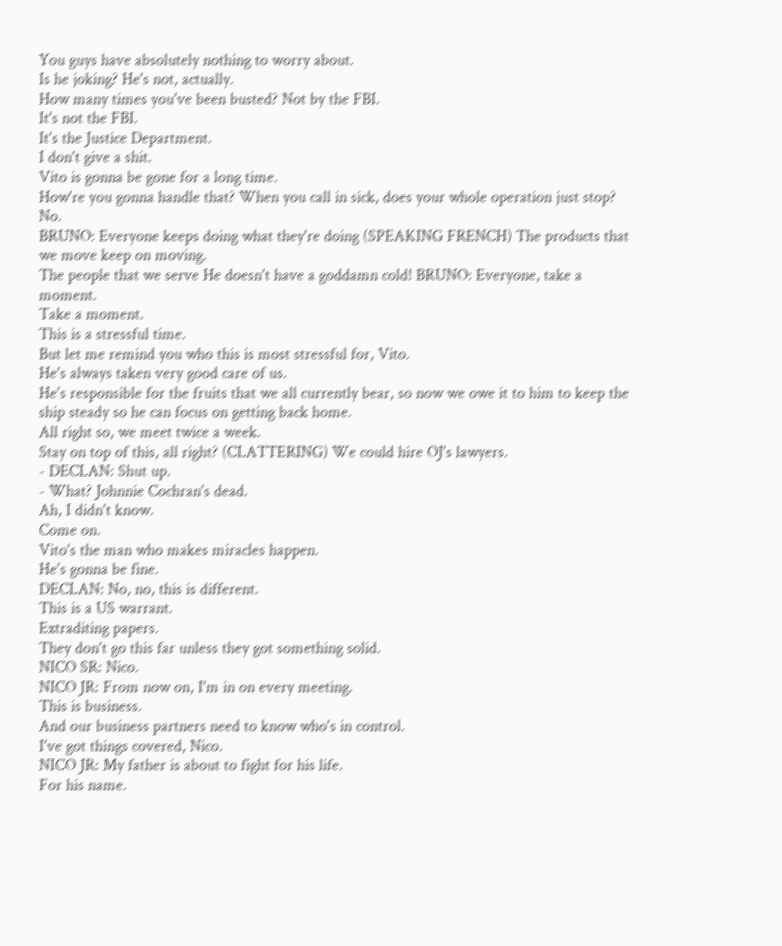You guys have absolutely nothing to worry about.
Is he joking? He's not, actually.
How many times you've been busted? Not by the FBI.
It's not the FBI.
It's the Justice Department.
I don't give a shit.
Vito is gonna be gone for a long time.
How're you gonna handle that? When you call in sick, does your whole operation just stop? No.
BRUNO: Everyone keeps doing what they're doing (SPEAKING FRENCH) The products that we move keep on moving.
The people that we serve He doesn't have a goddamn cold! BRUNO: Everyone, take a moment.
Take a moment.
This is a stressful time.
But let me remind you who this is most stressful for, Vito.
He's always taken very good care of us.
He's responsible for the fruits that we all currently bear, so now we owe it to him to keep the ship steady so he can focus on getting back home.
All right so, we meet twice a week.
Stay on top of this, all right? (CLATTERING) We could hire OJ's lawyers.
- DECLAN: Shut up.
- What? Johnnie Cochran's dead.
Ah, I didn't know.
Come on.
Vito's the man who makes miracles happen.
He's gonna be fine.
DECLAN: No, no, this is different.
This is a US warrant.
Extraditing papers.
They don't go this far unless they got something solid.
NICO SR: Nico.
NICO JR: From now on, I'm in on every meeting.
This is business.
And our business partners need to know who's in control.
I've got things covered, Nico.
NICO JR: My father is about to fight for his life.
For his name.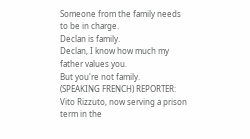Someone from the family needs to be in charge.
Declan is family.
Declan, I know how much my father values you.
But you're not family.
(SPEAKING FRENCH) REPORTER: Vito Rizzuto, now serving a prison term in the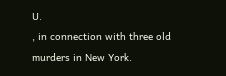U.
, in connection with three old murders in New York.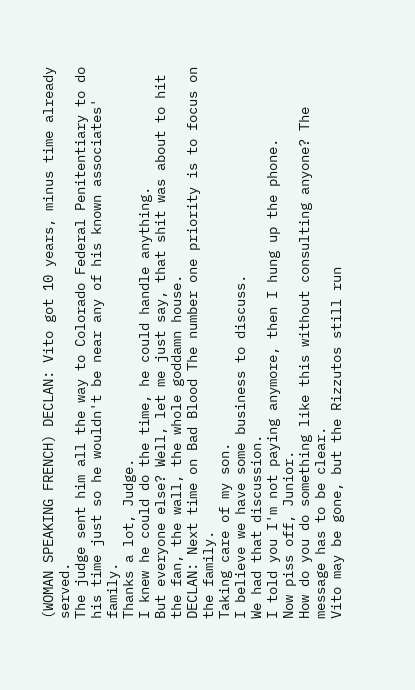(WOMAN SPEAKING FRENCH) DECLAN: Vito got 10 years, minus time already served.
The judge sent him all the way to Colorado Federal Penitentiary to do his time just so he wouldn't be near any of his known associates' family.
Thanks a lot, Judge.
I knew he could do the time, he could handle anything.
But everyone else? Well, let me just say, that shit was about to hit the fan, the wall, the whole goddamn house.
DECLAN: Next time on Bad Blood The number one priority is to focus on the family.
Taking care of my son.
I believe we have some business to discuss.
We had that discussion.
I told you I'm not paying anymore, then I hung up the phone.
Now piss off, Junior.
How do you do something like this without consulting anyone? The message has to be clear.
Vito may be gone, but the Rizzutos still run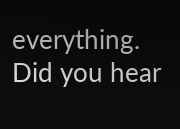everything.
Did you hear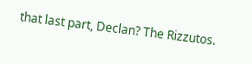that last part, Declan? The Rizzutos.